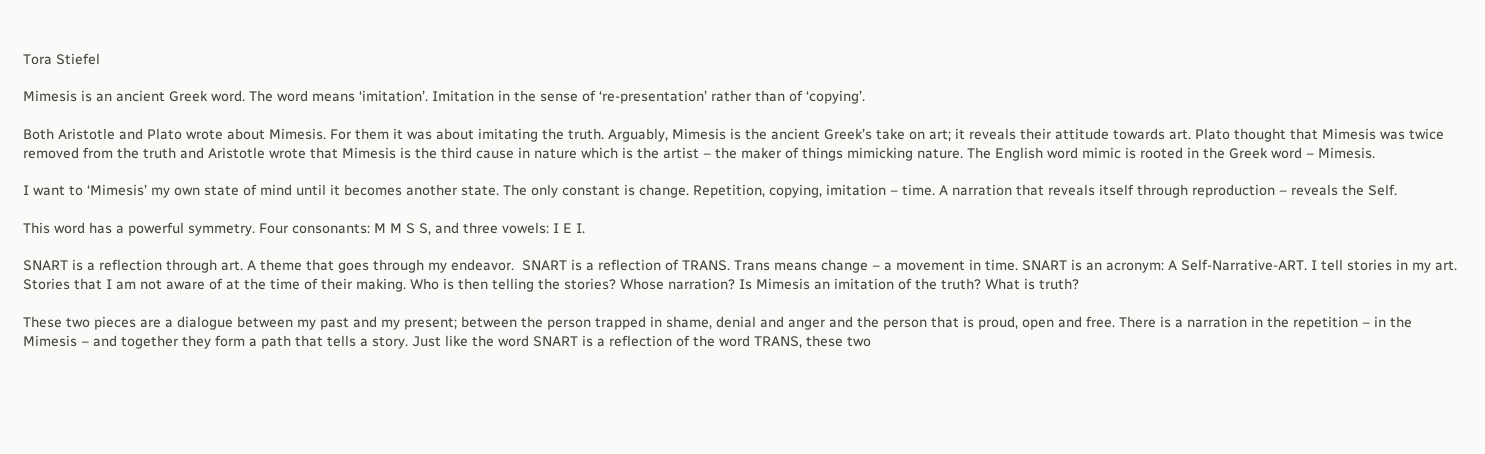Tora Stiefel

Mimesis is an ancient Greek word. The word means ‘imitation’. Imitation in the sense of ‘re-presentation’ rather than of ‘copying’.

Both Aristotle and Plato wrote about Mimesis. For them it was about imitating the truth. Arguably, Mimesis is the ancient Greek’s take on art; it reveals their attitude towards art. Plato thought that Mimesis was twice removed from the truth and Aristotle wrote that Mimesis is the third cause in nature which is the artist – the maker of things mimicking nature. The English word mimic is rooted in the Greek word – Mimesis.

I want to ‘Mimesis’ my own state of mind until it becomes another state. The only constant is change. Repetition, copying, imitation – time. A narration that reveals itself through reproduction – reveals the Self.

This word has a powerful symmetry. Four consonants: M M S S, and three vowels: I E I.

SNART is a reflection through art. A theme that goes through my endeavor.  SNART is a reflection of TRANS. Trans means change – a movement in time. SNART is an acronym: A Self-Narrative-ART. I tell stories in my art. Stories that I am not aware of at the time of their making. Who is then telling the stories? Whose narration? Is Mimesis an imitation of the truth? What is truth?

These two pieces are a dialogue between my past and my present; between the person trapped in shame, denial and anger and the person that is proud, open and free. There is a narration in the repetition – in the Mimesis – and together they form a path that tells a story. Just like the word SNART is a reflection of the word TRANS, these two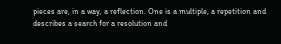pieces are, in a way, a reflection. One is a multiple, a repetition and describes a search for a resolution and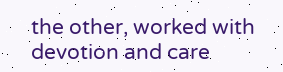the other, worked with devotion and care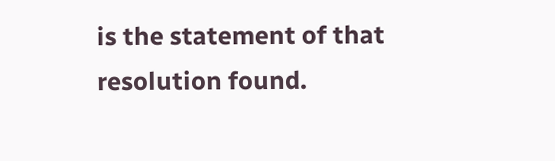is the statement of that resolution found.